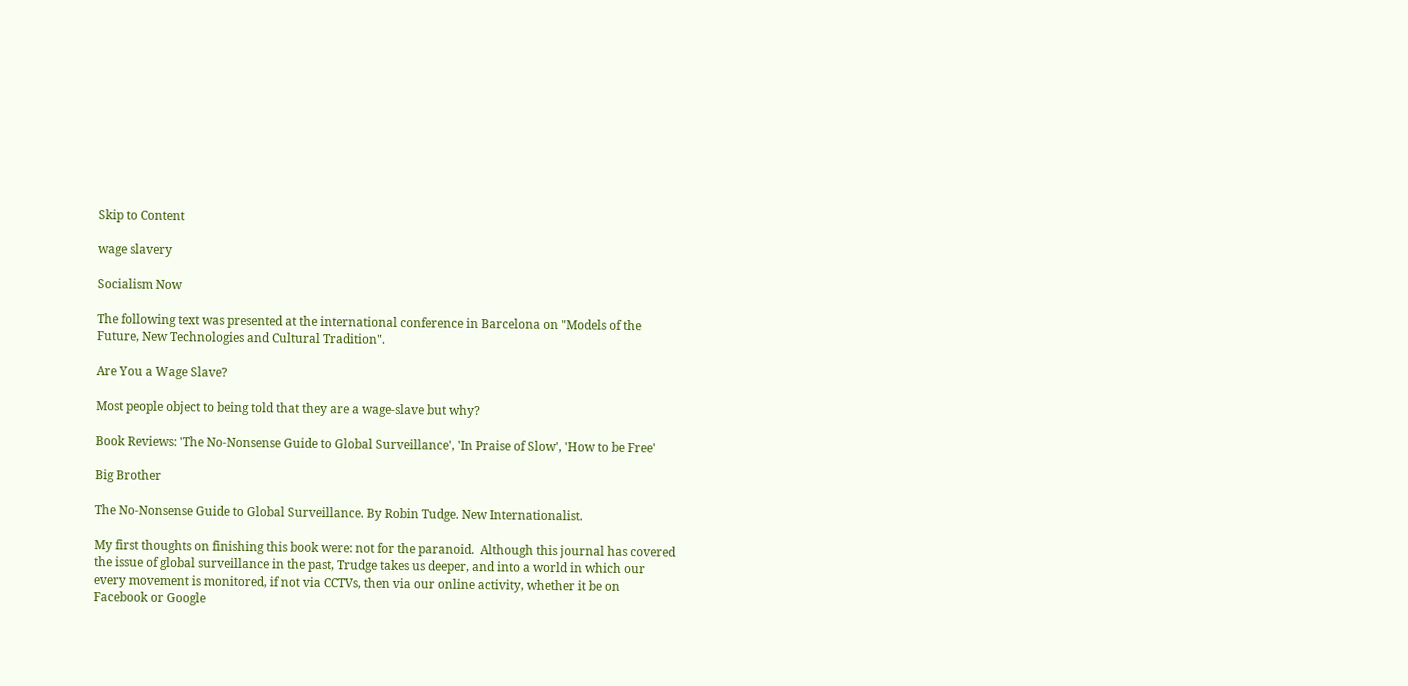Skip to Content

wage slavery

Socialism Now

The following text was presented at the international conference in Barcelona on "Models of the Future, New Technologies and Cultural Tradition".

Are You a Wage Slave?

Most people object to being told that they are a wage-slave but why?

Book Reviews: 'The No-Nonsense Guide to Global Surveillance', 'In Praise of Slow', 'How to be Free'

Big Brother

The No-Nonsense Guide to Global Surveillance. By Robin Tudge. New Internationalist.

My first thoughts on finishing this book were: not for the paranoid.  Although this journal has covered the issue of global surveillance in the past, Trudge takes us deeper, and into a world in which our every movement is monitored, if not via CCTVs, then via our online activity, whether it be on Facebook or Google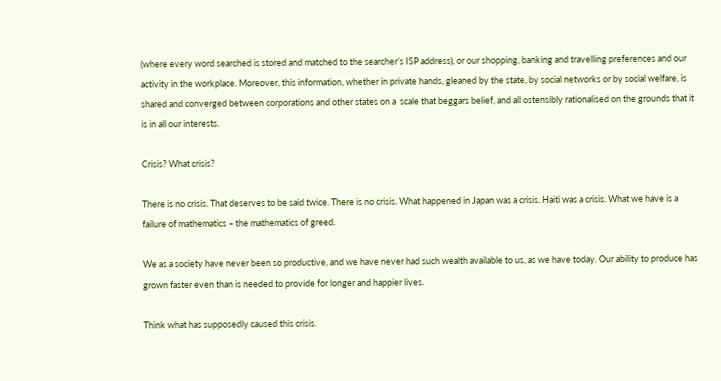(where every word searched is stored and matched to the searcher’s ISP address), or our shopping, banking and travelling preferences and our activity in the workplace. Moreover, this information, whether in private hands, gleaned by the state, by social networks or by social welfare, is shared and converged between corporations and other states on a  scale that beggars belief, and all ostensibly rationalised on the grounds that it is in all our interests.

Crisis? What crisis?

There is no crisis. That deserves to be said twice. There is no crisis. What happened in Japan was a crisis. Haiti was a crisis. What we have is a failure of mathematics – the mathematics of greed.

We as a society have never been so productive, and we have never had such wealth available to us, as we have today. Our ability to produce has grown faster even than is needed to provide for longer and happier lives.

Think what has supposedly caused this crisis.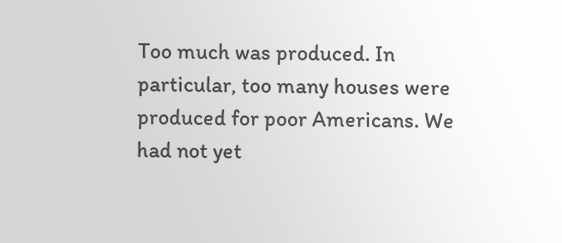Too much was produced. In particular, too many houses were produced for poor Americans. We had not yet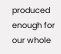produced enough for our whole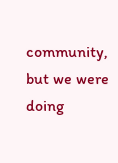community, but we were doing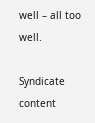well – all too well.

Syndicate content